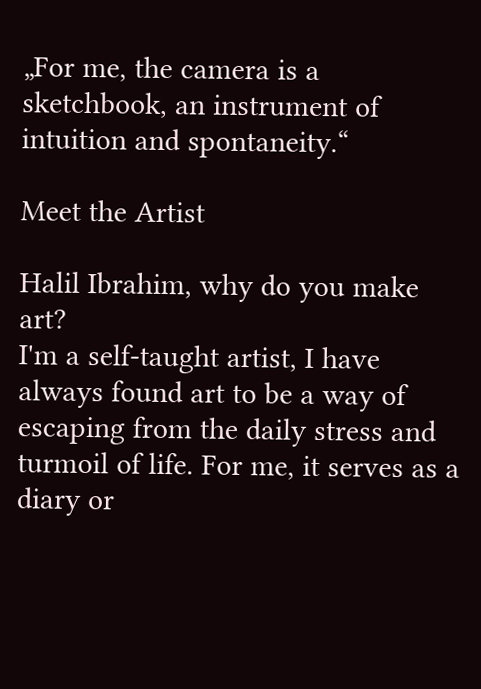„For me, the camera is a sketchbook, an instrument of intuition and spontaneity.“

Meet the Artist

Halil Ibrahim, why do you make art?
I'm a self-taught artist, I have always found art to be a way of escaping from the daily stress and turmoil of life. For me, it serves as a diary or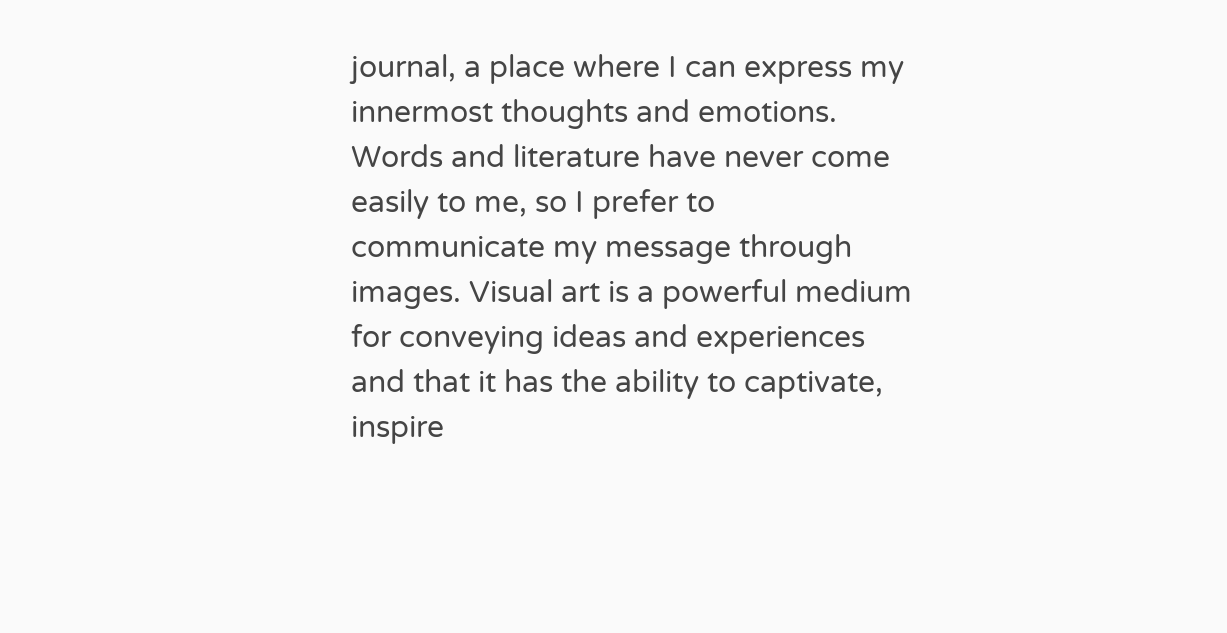journal, a place where I can express my innermost thoughts and emotions. Words and literature have never come easily to me, so I prefer to communicate my message through images. Visual art is a powerful medium for conveying ideas and experiences and that it has the ability to captivate, inspire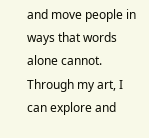and move people in ways that words alone cannot. Through my art, I can explore and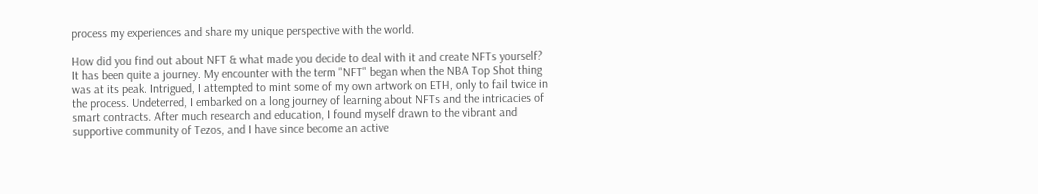process my experiences and share my unique perspective with the world.

How did you find out about NFT & what made you decide to deal with it and create NFTs yourself?
It has been quite a journey. My encounter with the term "NFT" began when the NBA Top Shot thing was at its peak. Intrigued, I attempted to mint some of my own artwork on ETH, only to fail twice in the process. Undeterred, I embarked on a long journey of learning about NFTs and the intricacies of smart contracts. After much research and education, I found myself drawn to the vibrant and supportive community of Tezos, and I have since become an active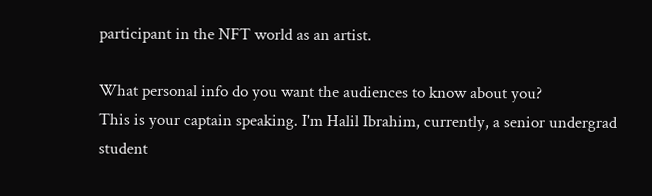participant in the NFT world as an artist.

What personal info do you want the audiences to know about you?
This is your captain speaking. I'm Halil Ibrahim, currently, a senior undergrad student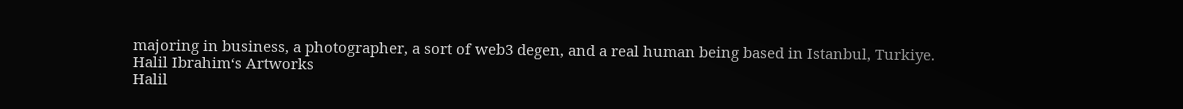majoring in business, a photographer, a sort of web3 degen, and a real human being based in Istanbul, Turkiye.
Halil Ibrahim‘s Artworks
Halil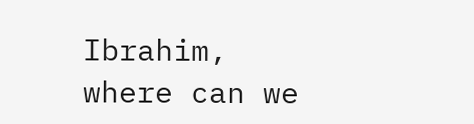Ibrahim, where can we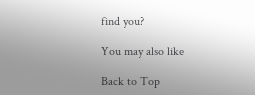find you?

You may also like

Back to Top